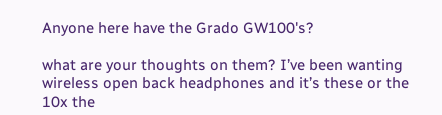Anyone here have the Grado GW100's?

what are your thoughts on them? I’ve been wanting wireless open back headphones and it’s these or the 10x the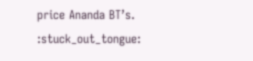price Ananda BT’s. :stuck_out_tongue: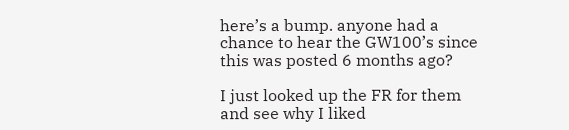here’s a bump. anyone had a chance to hear the GW100’s since this was posted 6 months ago?

I just looked up the FR for them and see why I liked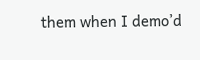them when I demo’d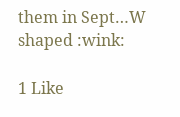them in Sept…W shaped :wink:

1 Like